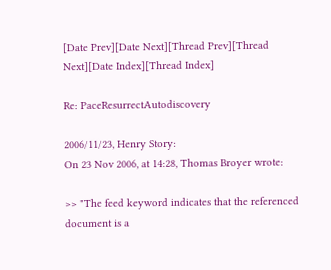[Date Prev][Date Next][Thread Prev][Thread Next][Date Index][Thread Index]

Re: PaceResurrectAutodiscovery

2006/11/23, Henry Story:
On 23 Nov 2006, at 14:28, Thomas Broyer wrote:

>> "The feed keyword indicates that the referenced document is a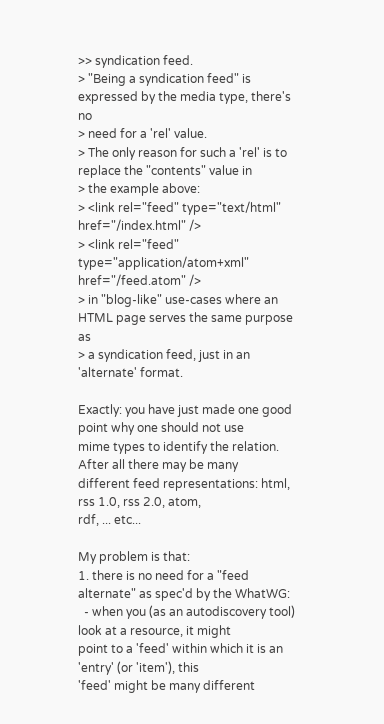>> syndication feed.
> "Being a syndication feed" is expressed by the media type, there's no
> need for a 'rel' value.
> The only reason for such a 'rel' is to replace the "contents" value in
> the example above:
> <link rel="feed" type="text/html" href="/index.html" />
> <link rel="feed" type="application/atom+xml" href="/feed.atom" />
> in "blog-like" use-cases where an HTML page serves the same purpose as
> a syndication feed, just in an 'alternate' format.

Exactly: you have just made one good point why one should not use
mime types to identify the relation. After all there may be many
different feed representations: html, rss 1.0, rss 2.0, atom,
rdf, ... etc...

My problem is that:
1. there is no need for a "feed alternate" as spec'd by the WhatWG:
  - when you (as an autodiscovery tool) look at a resource, it might
point to a 'feed' within which it is an 'entry' (or 'item'), this
'feed' might be many different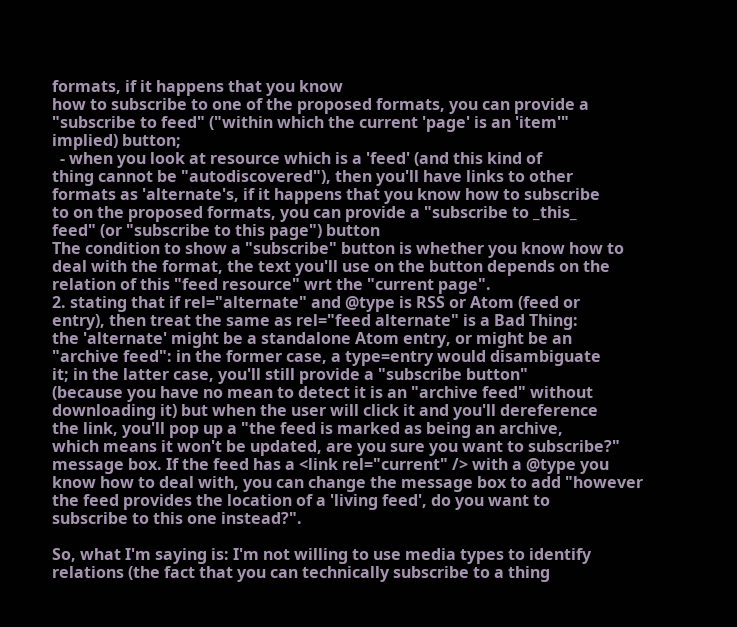formats, if it happens that you know
how to subscribe to one of the proposed formats, you can provide a
"subscribe to feed" ("within which the current 'page' is an 'item'"
implied) button;
  - when you look at resource which is a 'feed' (and this kind of
thing cannot be "autodiscovered"), then you'll have links to other
formats as 'alternate's, if it happens that you know how to subscribe
to on the proposed formats, you can provide a "subscribe to _this_
feed" (or "subscribe to this page") button
The condition to show a "subscribe" button is whether you know how to
deal with the format, the text you'll use on the button depends on the
relation of this "feed resource" wrt the "current page".
2. stating that if rel="alternate" and @type is RSS or Atom (feed or
entry), then treat the same as rel="feed alternate" is a Bad Thing:
the 'alternate' might be a standalone Atom entry, or might be an
"archive feed": in the former case, a type=entry would disambiguate
it; in the latter case, you'll still provide a "subscribe button"
(because you have no mean to detect it is an "archive feed" without
downloading it) but when the user will click it and you'll dereference
the link, you'll pop up a "the feed is marked as being an archive,
which means it won't be updated, are you sure you want to subscribe?"
message box. If the feed has a <link rel="current" /> with a @type you
know how to deal with, you can change the message box to add "however
the feed provides the location of a 'living feed', do you want to
subscribe to this one instead?".

So, what I'm saying is: I'm not willing to use media types to identify
relations (the fact that you can technically subscribe to a thing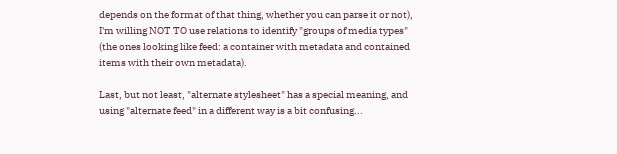depends on the format of that thing, whether you can parse it or not),
I'm willing NOT TO use relations to identify "groups of media types"
(the ones looking like feed: a container with metadata and contained
items with their own metadata).

Last, but not least, "alternate stylesheet" has a special meaning, and
using "alternate feed" in a different way is a bit confusing...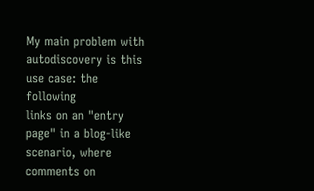My main problem with autodiscovery is this use case: the following
links on an "entry page" in a blog-like scenario, where comments on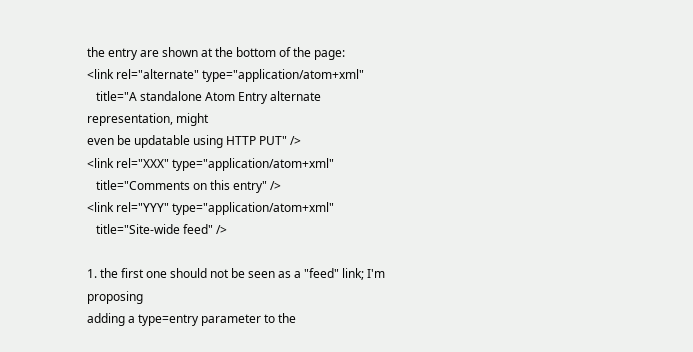the entry are shown at the bottom of the page:
<link rel="alternate" type="application/atom+xml"
   title="A standalone Atom Entry alternate representation, might
even be updatable using HTTP PUT" />
<link rel="XXX" type="application/atom+xml"
   title="Comments on this entry" />
<link rel="YYY" type="application/atom+xml"
   title="Site-wide feed" />

1. the first one should not be seen as a "feed" link; I'm proposing
adding a type=entry parameter to the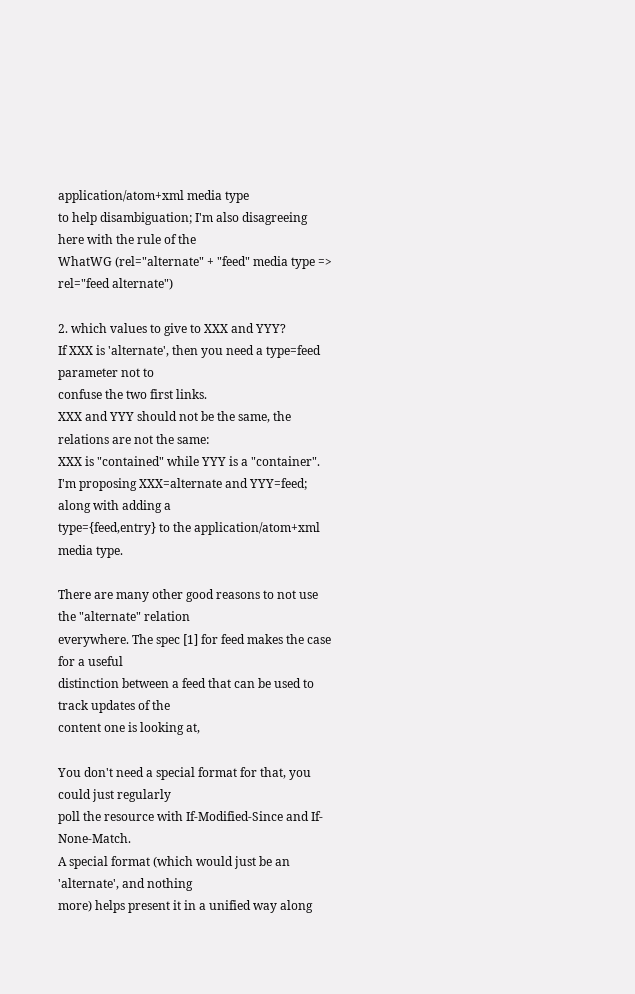application/atom+xml media type
to help disambiguation; I'm also disagreeing here with the rule of the
WhatWG (rel="alternate" + "feed" media type => rel="feed alternate")

2. which values to give to XXX and YYY?
If XXX is 'alternate', then you need a type=feed parameter not to
confuse the two first links.
XXX and YYY should not be the same, the relations are not the same:
XXX is "contained" while YYY is a "container".
I'm proposing XXX=alternate and YYY=feed; along with adding a
type={feed,entry} to the application/atom+xml media type.

There are many other good reasons to not use the "alternate" relation
everywhere. The spec [1] for feed makes the case for a useful
distinction between a feed that can be used to track updates of the
content one is looking at,

You don't need a special format for that, you could just regularly
poll the resource with If-Modified-Since and If-None-Match.
A special format (which would just be an 'alternate', and nothing
more) helps present it in a unified way along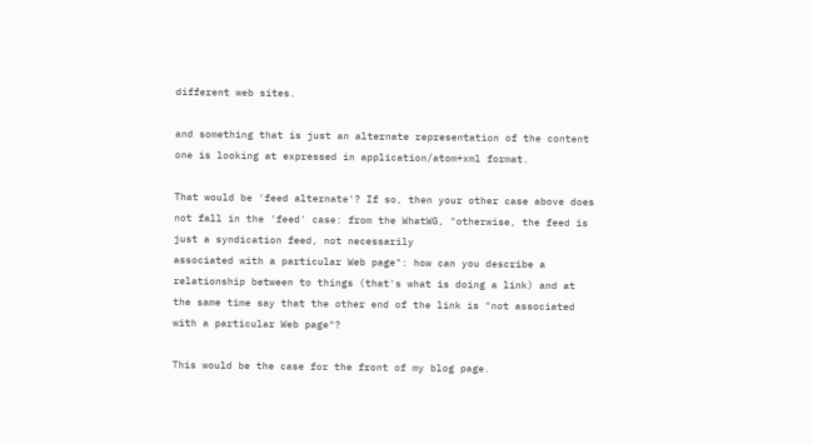different web sites.

and something that is just an alternate representation of the content
one is looking at expressed in application/atom+xml format.

That would be 'feed alternate'? If so, then your other case above does
not fall in the 'feed' case: from the WhatWG, "otherwise, the feed is
just a syndication feed, not necessarily
associated with a particular Web page": how can you describe a
relationship between to things (that's what is doing a link) and at
the same time say that the other end of the link is "not associated
with a particular Web page"?

This would be the case for the front of my blog page.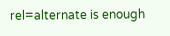rel=alternate is enough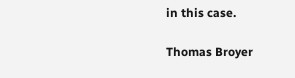in this case.

Thomas Broyer